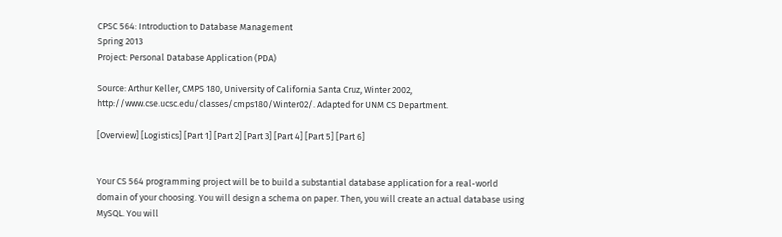CPSC 564: Introduction to Database Management
Spring 2013
Project: Personal Database Application (PDA)

Source: Arthur Keller, CMPS 180, University of California Santa Cruz, Winter 2002, http://www.cse.ucsc.edu/classes/cmps180/Winter02/. Adapted for UNM CS Department.

[Overview] [Logistics] [Part 1] [Part 2] [Part 3] [Part 4] [Part 5] [Part 6]


Your CS 564 programming project will be to build a substantial database application for a real-world domain of your choosing. You will design a schema on paper. Then, you will create an actual database using MySQL. You will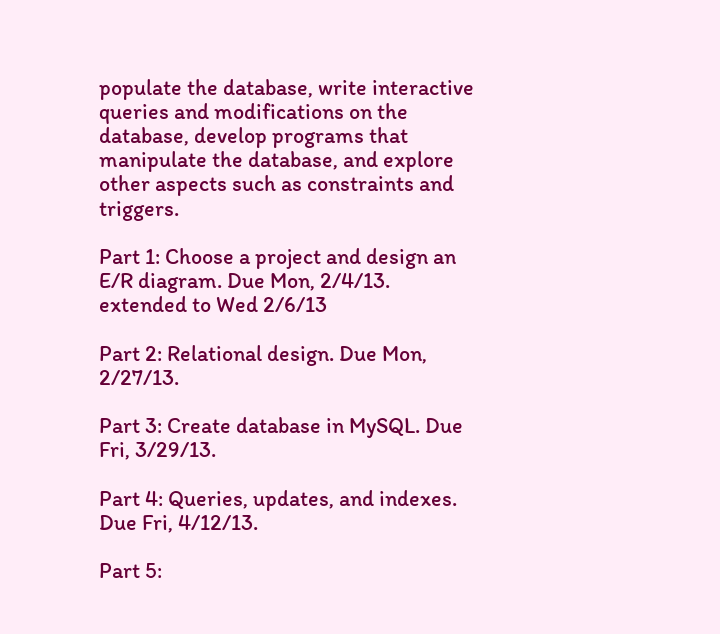populate the database, write interactive queries and modifications on the database, develop programs that manipulate the database, and explore other aspects such as constraints and triggers.

Part 1: Choose a project and design an E/R diagram. Due Mon, 2/4/13. extended to Wed 2/6/13

Part 2: Relational design. Due Mon, 2/27/13.

Part 3: Create database in MySQL. Due Fri, 3/29/13.

Part 4: Queries, updates, and indexes. Due Fri, 4/12/13.

Part 5: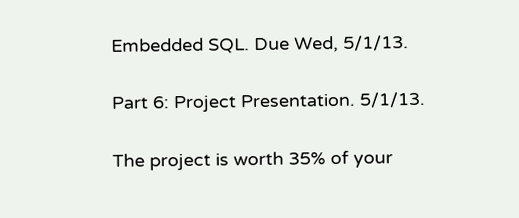Embedded SQL. Due Wed, 5/1/13.

Part 6: Project Presentation. 5/1/13.

The project is worth 35% of your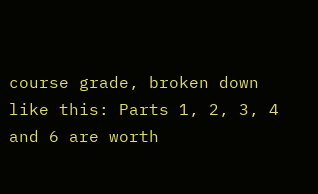course grade, broken down like this: Parts 1, 2, 3, 4 and 6 are worth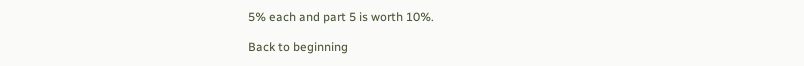5% each and part 5 is worth 10%.

Back to beginning